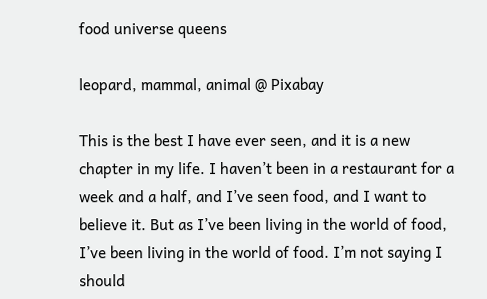food universe queens

leopard, mammal, animal @ Pixabay

This is the best I have ever seen, and it is a new chapter in my life. I haven’t been in a restaurant for a week and a half, and I’ve seen food, and I want to believe it. But as I’ve been living in the world of food, I’ve been living in the world of food. I’m not saying I should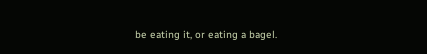be eating it, or eating a bagel.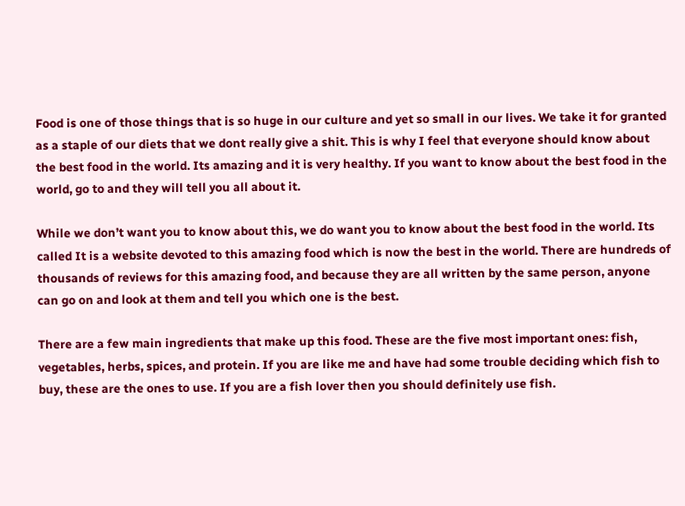Food is one of those things that is so huge in our culture and yet so small in our lives. We take it for granted as a staple of our diets that we dont really give a shit. This is why I feel that everyone should know about the best food in the world. Its amazing and it is very healthy. If you want to know about the best food in the world, go to and they will tell you all about it.

While we don’t want you to know about this, we do want you to know about the best food in the world. Its called It is a website devoted to this amazing food which is now the best in the world. There are hundreds of thousands of reviews for this amazing food, and because they are all written by the same person, anyone can go on and look at them and tell you which one is the best.

There are a few main ingredients that make up this food. These are the five most important ones: fish, vegetables, herbs, spices, and protein. If you are like me and have had some trouble deciding which fish to buy, these are the ones to use. If you are a fish lover then you should definitely use fish.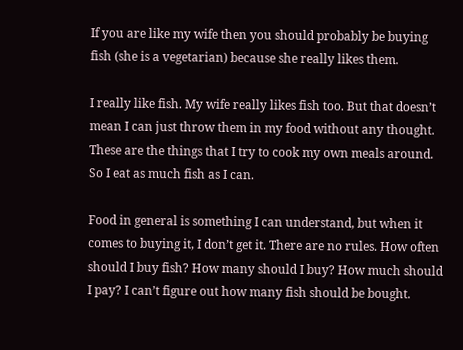If you are like my wife then you should probably be buying fish (she is a vegetarian) because she really likes them.

I really like fish. My wife really likes fish too. But that doesn’t mean I can just throw them in my food without any thought. These are the things that I try to cook my own meals around. So I eat as much fish as I can.

Food in general is something I can understand, but when it comes to buying it, I don’t get it. There are no rules. How often should I buy fish? How many should I buy? How much should I pay? I can’t figure out how many fish should be bought.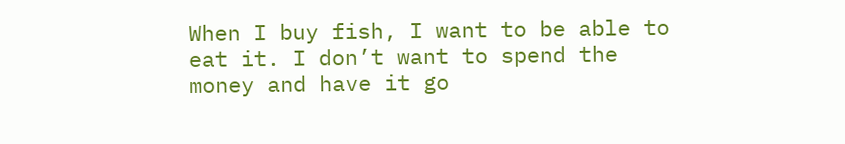When I buy fish, I want to be able to eat it. I don’t want to spend the money and have it go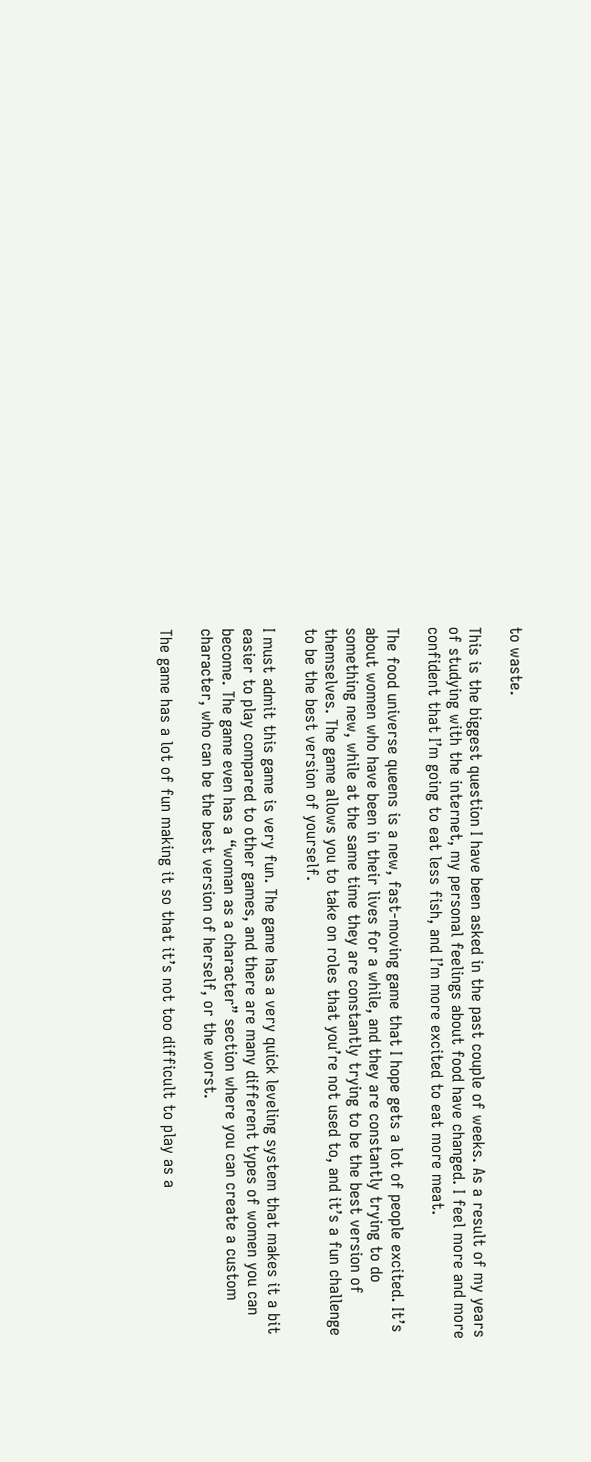to waste.

This is the biggest question I have been asked in the past couple of weeks. As a result of my years of studying with the internet, my personal feelings about food have changed. I feel more and more confident that I’m going to eat less fish, and I’m more excited to eat more meat.

The food universe queens is a new, fast-moving game that I hope gets a lot of people excited. It’s about women who have been in their lives for a while, and they are constantly trying to do something new, while at the same time they are constantly trying to be the best version of themselves. The game allows you to take on roles that you’re not used to, and it’s a fun challenge to be the best version of yourself.

I must admit this game is very fun. The game has a very quick leveling system that makes it a bit easier to play compared to other games, and there are many different types of women you can become. The game even has a “woman as a character” section where you can create a custom character, who can be the best version of herself, or the worst.

The game has a lot of fun making it so that it’s not too difficult to play as a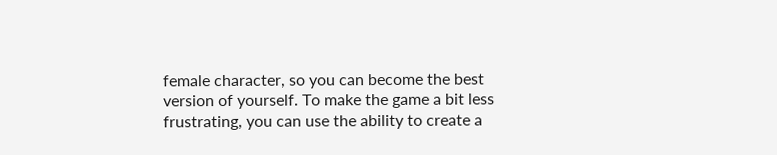female character, so you can become the best version of yourself. To make the game a bit less frustrating, you can use the ability to create a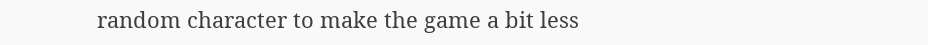random character to make the game a bit less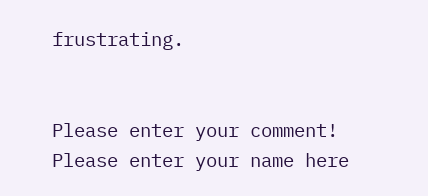frustrating.


Please enter your comment!
Please enter your name here